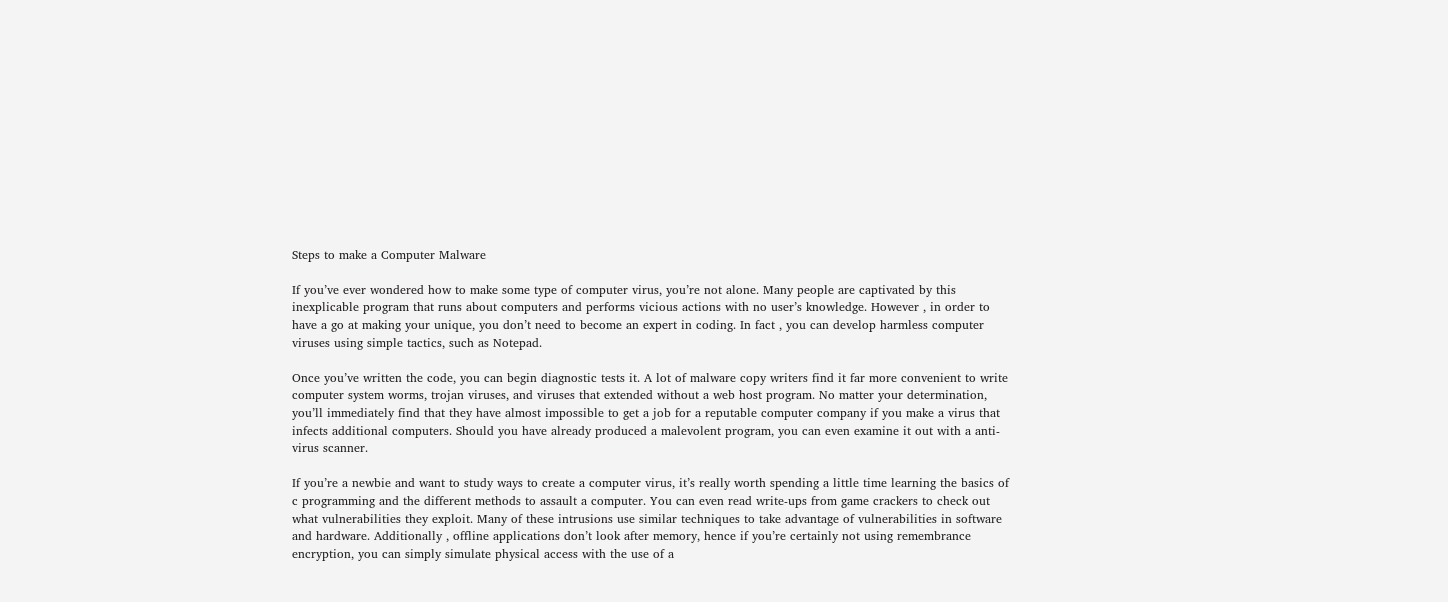Steps to make a Computer Malware

If you’ve ever wondered how to make some type of computer virus, you’re not alone. Many people are captivated by this inexplicable program that runs about computers and performs vicious actions with no user’s knowledge. However , in order to have a go at making your unique, you don’t need to become an expert in coding. In fact , you can develop harmless computer viruses using simple tactics, such as Notepad.

Once you’ve written the code, you can begin diagnostic tests it. A lot of malware copy writers find it far more convenient to write computer system worms, trojan viruses, and viruses that extended without a web host program. No matter your determination, you’ll immediately find that they have almost impossible to get a job for a reputable computer company if you make a virus that infects additional computers. Should you have already produced a malevolent program, you can even examine it out with a anti-virus scanner.

If you’re a newbie and want to study ways to create a computer virus, it’s really worth spending a little time learning the basics of c programming and the different methods to assault a computer. You can even read write-ups from game crackers to check out what vulnerabilities they exploit. Many of these intrusions use similar techniques to take advantage of vulnerabilities in software and hardware. Additionally , offline applications don’t look after memory, hence if you’re certainly not using remembrance encryption, you can simply simulate physical access with the use of a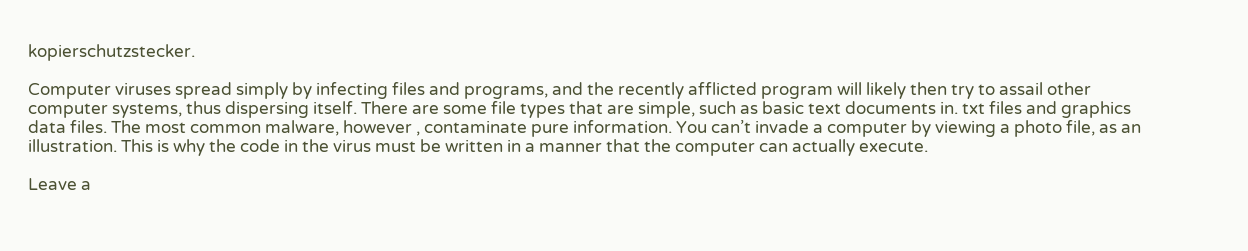kopierschutzstecker.

Computer viruses spread simply by infecting files and programs, and the recently afflicted program will likely then try to assail other computer systems, thus dispersing itself. There are some file types that are simple, such as basic text documents in. txt files and graphics data files. The most common malware, however , contaminate pure information. You can’t invade a computer by viewing a photo file, as an illustration. This is why the code in the virus must be written in a manner that the computer can actually execute.

Leave a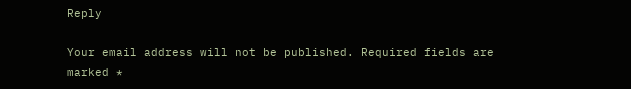Reply

Your email address will not be published. Required fields are marked *